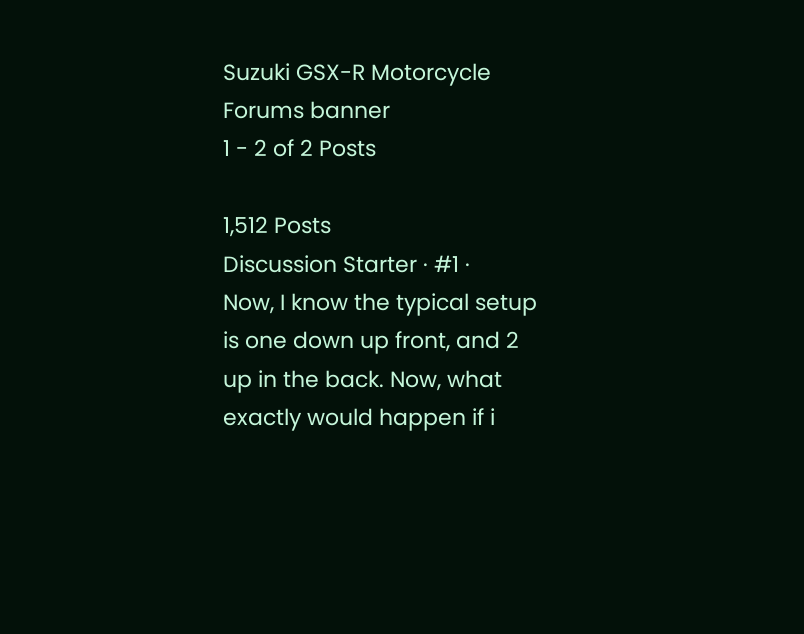Suzuki GSX-R Motorcycle Forums banner
1 - 2 of 2 Posts

1,512 Posts
Discussion Starter · #1 ·
Now, I know the typical setup is one down up front, and 2 up in the back. Now, what exactly would happen if i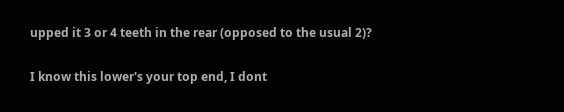upped it 3 or 4 teeth in the rear (opposed to the usual 2)?

I know this lower's your top end, I dont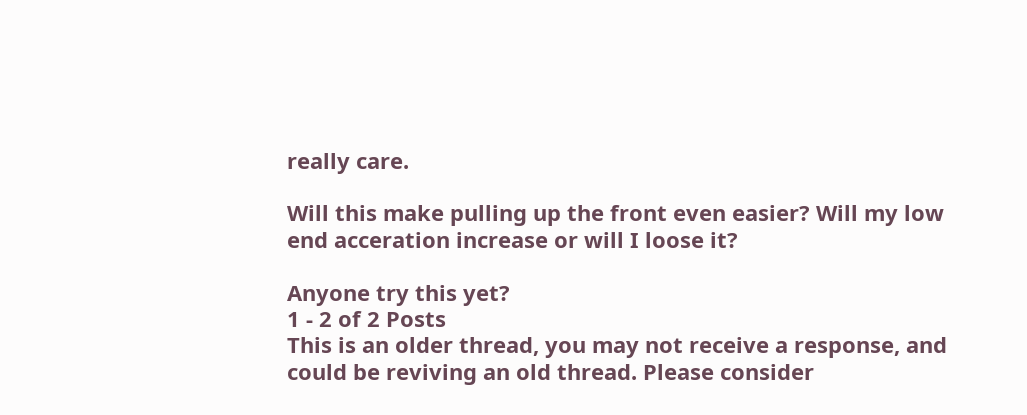really care.

Will this make pulling up the front even easier? Will my low end acceration increase or will I loose it?

Anyone try this yet?
1 - 2 of 2 Posts
This is an older thread, you may not receive a response, and could be reviving an old thread. Please consider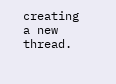creating a new thread.